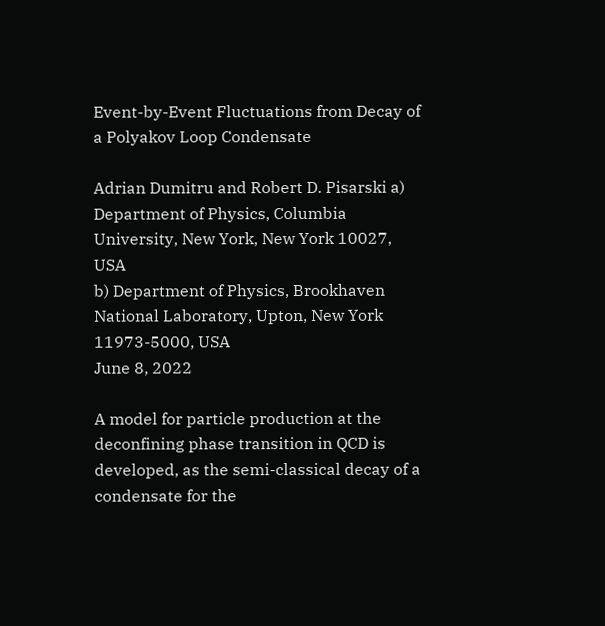Event-by-Event Fluctuations from Decay of a Polyakov Loop Condensate

Adrian Dumitru and Robert D. Pisarski a) Department of Physics, Columbia University, New York, New York 10027, USA
b) Department of Physics, Brookhaven National Laboratory, Upton, New York 11973-5000, USA
June 8, 2022

A model for particle production at the deconfining phase transition in QCD is developed, as the semi-classical decay of a condensate for the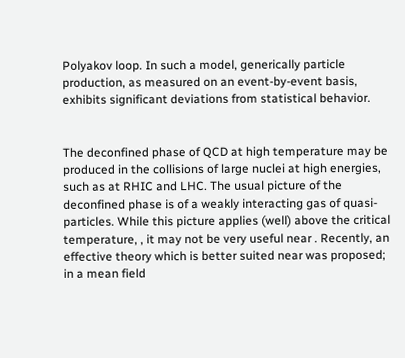Polyakov loop. In such a model, generically particle production, as measured on an event-by-event basis, exhibits significant deviations from statistical behavior.


The deconfined phase of QCD at high temperature may be produced in the collisions of large nuclei at high energies, such as at RHIC and LHC. The usual picture of the deconfined phase is of a weakly interacting gas of quasi-particles. While this picture applies (well) above the critical temperature, , it may not be very useful near . Recently, an effective theory which is better suited near was proposed; in a mean field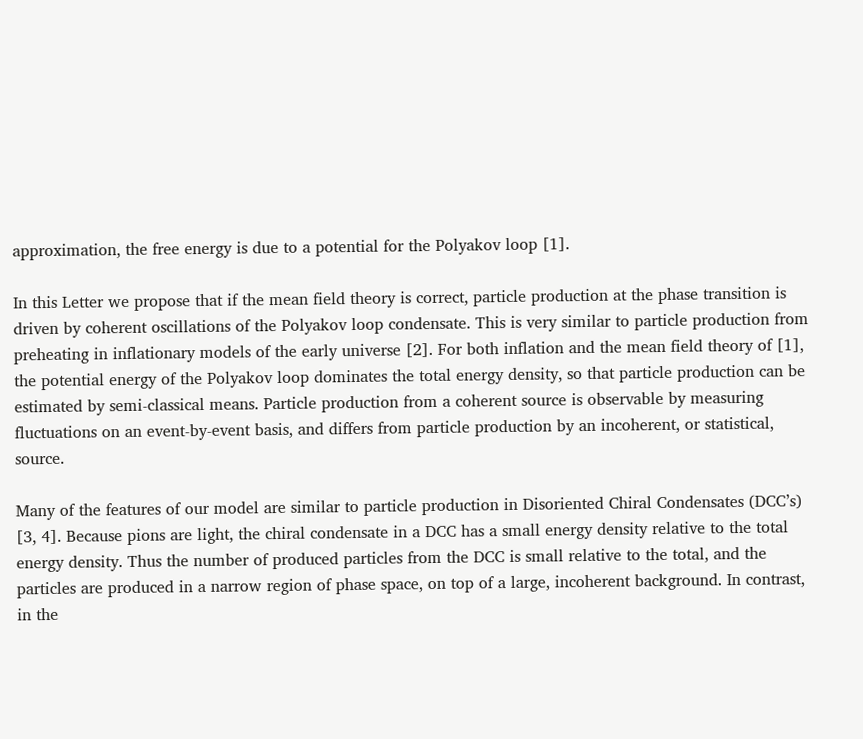approximation, the free energy is due to a potential for the Polyakov loop [1].

In this Letter we propose that if the mean field theory is correct, particle production at the phase transition is driven by coherent oscillations of the Polyakov loop condensate. This is very similar to particle production from preheating in inflationary models of the early universe [2]. For both inflation and the mean field theory of [1], the potential energy of the Polyakov loop dominates the total energy density, so that particle production can be estimated by semi-classical means. Particle production from a coherent source is observable by measuring fluctuations on an event-by-event basis, and differs from particle production by an incoherent, or statistical, source.

Many of the features of our model are similar to particle production in Disoriented Chiral Condensates (DCC’s) [3, 4]. Because pions are light, the chiral condensate in a DCC has a small energy density relative to the total energy density. Thus the number of produced particles from the DCC is small relative to the total, and the particles are produced in a narrow region of phase space, on top of a large, incoherent background. In contrast, in the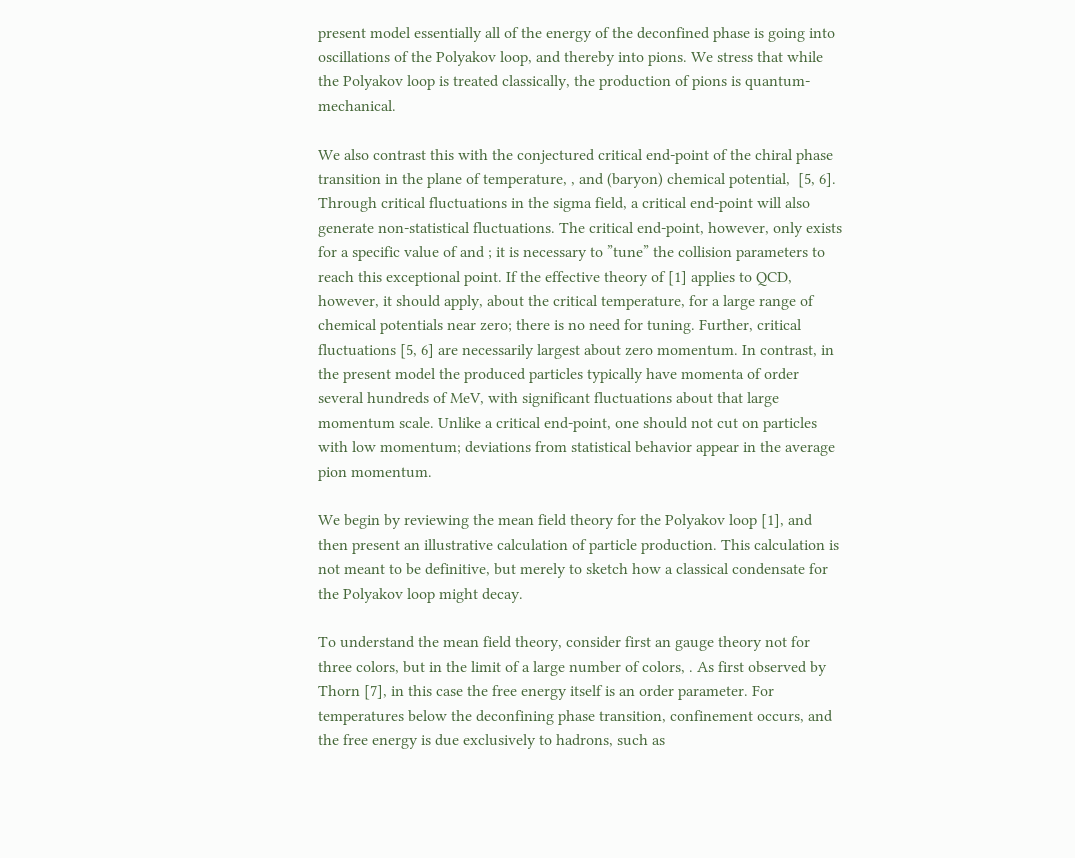present model essentially all of the energy of the deconfined phase is going into oscillations of the Polyakov loop, and thereby into pions. We stress that while the Polyakov loop is treated classically, the production of pions is quantum-mechanical.

We also contrast this with the conjectured critical end-point of the chiral phase transition in the plane of temperature, , and (baryon) chemical potential,  [5, 6]. Through critical fluctuations in the sigma field, a critical end-point will also generate non-statistical fluctuations. The critical end-point, however, only exists for a specific value of and ; it is necessary to ”tune” the collision parameters to reach this exceptional point. If the effective theory of [1] applies to QCD, however, it should apply, about the critical temperature, for a large range of chemical potentials near zero; there is no need for tuning. Further, critical fluctuations [5, 6] are necessarily largest about zero momentum. In contrast, in the present model the produced particles typically have momenta of order several hundreds of MeV, with significant fluctuations about that large momentum scale. Unlike a critical end-point, one should not cut on particles with low momentum; deviations from statistical behavior appear in the average pion momentum.

We begin by reviewing the mean field theory for the Polyakov loop [1], and then present an illustrative calculation of particle production. This calculation is not meant to be definitive, but merely to sketch how a classical condensate for the Polyakov loop might decay.

To understand the mean field theory, consider first an gauge theory not for three colors, but in the limit of a large number of colors, . As first observed by Thorn [7], in this case the free energy itself is an order parameter. For temperatures below the deconfining phase transition, confinement occurs, and the free energy is due exclusively to hadrons, such as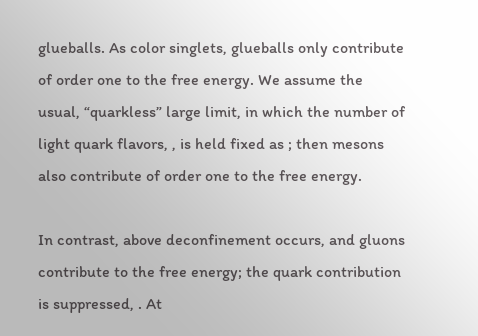glueballs. As color singlets, glueballs only contribute of order one to the free energy. We assume the usual, “quarkless” large limit, in which the number of light quark flavors, , is held fixed as ; then mesons also contribute of order one to the free energy.

In contrast, above deconfinement occurs, and gluons contribute to the free energy; the quark contribution is suppressed, . At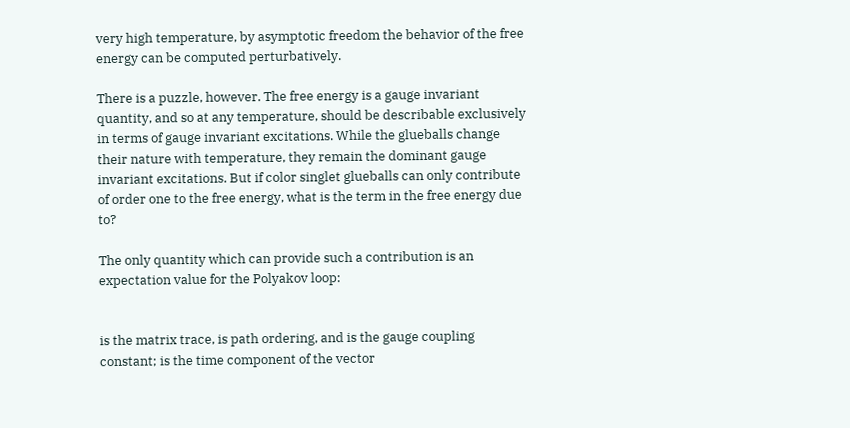very high temperature, by asymptotic freedom the behavior of the free energy can be computed perturbatively.

There is a puzzle, however. The free energy is a gauge invariant quantity, and so at any temperature, should be describable exclusively in terms of gauge invariant excitations. While the glueballs change their nature with temperature, they remain the dominant gauge invariant excitations. But if color singlet glueballs can only contribute of order one to the free energy, what is the term in the free energy due to?

The only quantity which can provide such a contribution is an expectation value for the Polyakov loop:


is the matrix trace, is path ordering, and is the gauge coupling constant; is the time component of the vector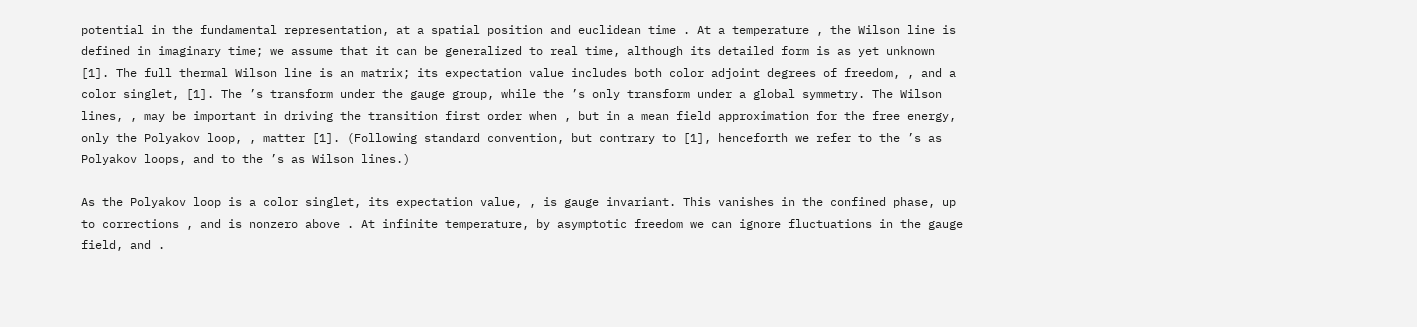potential in the fundamental representation, at a spatial position and euclidean time . At a temperature , the Wilson line is defined in imaginary time; we assume that it can be generalized to real time, although its detailed form is as yet unknown [1]. The full thermal Wilson line is an matrix; its expectation value includes both color adjoint degrees of freedom, , and a color singlet, [1]. The ’s transform under the gauge group, while the ’s only transform under a global symmetry. The Wilson lines, , may be important in driving the transition first order when , but in a mean field approximation for the free energy, only the Polyakov loop, , matter [1]. (Following standard convention, but contrary to [1], henceforth we refer to the ’s as Polyakov loops, and to the ’s as Wilson lines.)

As the Polyakov loop is a color singlet, its expectation value, , is gauge invariant. This vanishes in the confined phase, up to corrections , and is nonzero above . At infinite temperature, by asymptotic freedom we can ignore fluctuations in the gauge field, and .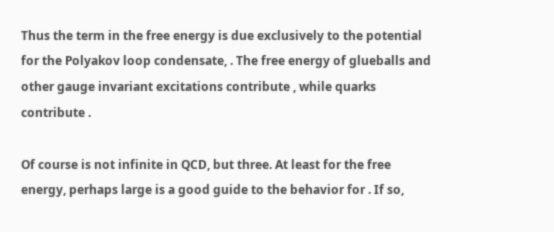Thus the term in the free energy is due exclusively to the potential for the Polyakov loop condensate, . The free energy of glueballs and other gauge invariant excitations contribute , while quarks contribute .

Of course is not infinite in QCD, but three. At least for the free energy, perhaps large is a good guide to the behavior for . If so,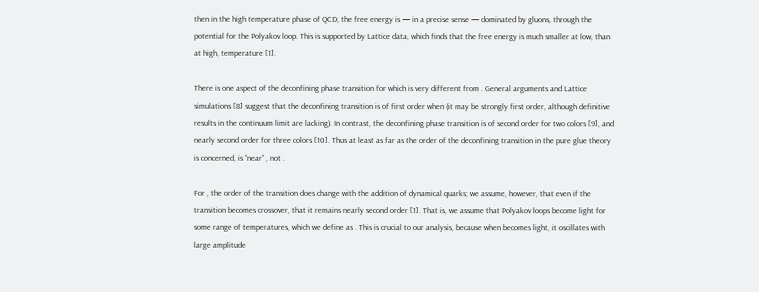then in the high temperature phase of QCD, the free energy is — in a precise sense — dominated by gluons, through the potential for the Polyakov loop. This is supported by Lattice data, which finds that the free energy is much smaller at low, than at high, temperature [1].

There is one aspect of the deconfining phase transition for which is very different from . General arguments and Lattice simulations [8] suggest that the deconfining transition is of first order when (it may be strongly first order, although definitive results in the continuum limit are lacking). In contrast, the deconfining phase transition is of second order for two colors [9], and nearly second order for three colors [10]. Thus at least as far as the order of the deconfining transition in the pure glue theory is concerned, is “near” , not .

For , the order of the transition does change with the addition of dynamical quarks; we assume, however, that even if the transition becomes crossover, that it remains nearly second order [1]. That is, we assume that Polyakov loops become light for some range of temperatures, which we define as . This is crucial to our analysis, because when becomes light, it oscillates with large amplitude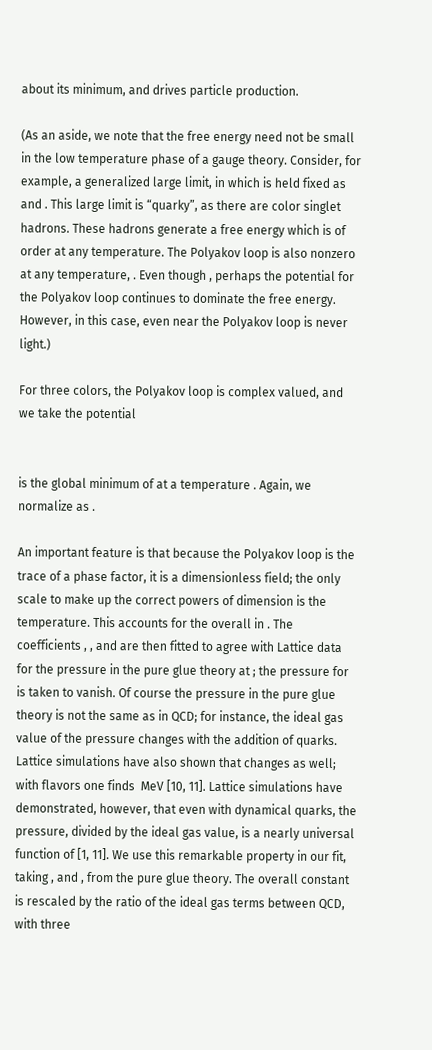about its minimum, and drives particle production.

(As an aside, we note that the free energy need not be small in the low temperature phase of a gauge theory. Consider, for example, a generalized large limit, in which is held fixed as and . This large limit is “quarky”, as there are color singlet hadrons. These hadrons generate a free energy which is of order at any temperature. The Polyakov loop is also nonzero at any temperature, . Even though , perhaps the potential for the Polyakov loop continues to dominate the free energy. However, in this case, even near the Polyakov loop is never light.)

For three colors, the Polyakov loop is complex valued, and we take the potential


is the global minimum of at a temperature . Again, we normalize as .

An important feature is that because the Polyakov loop is the trace of a phase factor, it is a dimensionless field; the only scale to make up the correct powers of dimension is the temperature. This accounts for the overall in . The coefficients , , and are then fitted to agree with Lattice data for the pressure in the pure glue theory at ; the pressure for is taken to vanish. Of course the pressure in the pure glue theory is not the same as in QCD; for instance, the ideal gas value of the pressure changes with the addition of quarks. Lattice simulations have also shown that changes as well; with flavors one finds  MeV [10, 11]. Lattice simulations have demonstrated, however, that even with dynamical quarks, the pressure, divided by the ideal gas value, is a nearly universal function of [1, 11]. We use this remarkable property in our fit, taking , and , from the pure glue theory. The overall constant is rescaled by the ratio of the ideal gas terms between QCD, with three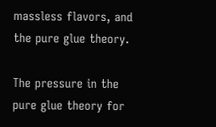massless flavors, and the pure glue theory.

The pressure in the pure glue theory for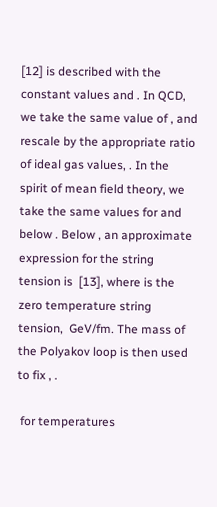[12] is described with the constant values and . In QCD, we take the same value of , and rescale by the appropriate ratio of ideal gas values, . In the spirit of mean field theory, we take the same values for and below . Below , an approximate expression for the string tension is  [13], where is the zero temperature string tension,  GeV/fm. The mass of the Polyakov loop is then used to fix , .

 for temperatures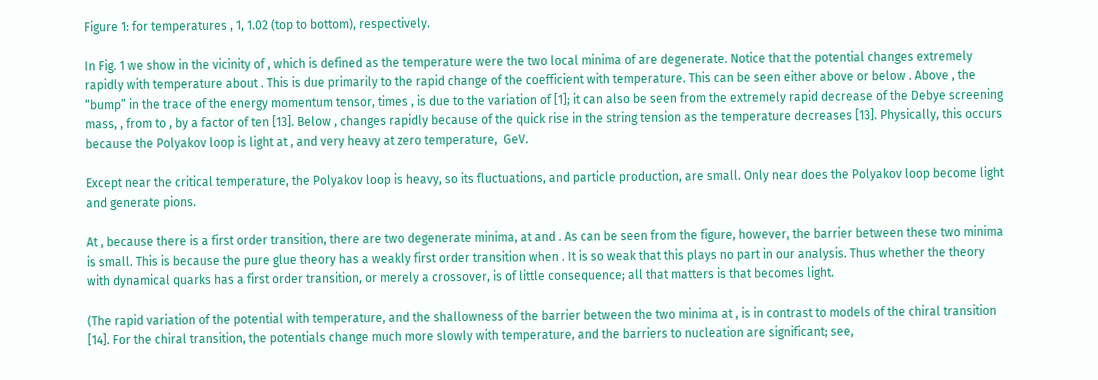Figure 1: for temperatures , 1, 1.02 (top to bottom), respectively.

In Fig. 1 we show in the vicinity of , which is defined as the temperature were the two local minima of are degenerate. Notice that the potential changes extremely rapidly with temperature about . This is due primarily to the rapid change of the coefficient with temperature. This can be seen either above or below . Above , the “bump” in the trace of the energy momentum tensor, times , is due to the variation of [1]; it can also be seen from the extremely rapid decrease of the Debye screening mass, , from to , by a factor of ten [13]. Below , changes rapidly because of the quick rise in the string tension as the temperature decreases [13]. Physically, this occurs because the Polyakov loop is light at , and very heavy at zero temperature,  GeV.

Except near the critical temperature, the Polyakov loop is heavy, so its fluctuations, and particle production, are small. Only near does the Polyakov loop become light and generate pions.

At , because there is a first order transition, there are two degenerate minima, at and . As can be seen from the figure, however, the barrier between these two minima is small. This is because the pure glue theory has a weakly first order transition when . It is so weak that this plays no part in our analysis. Thus whether the theory with dynamical quarks has a first order transition, or merely a crossover, is of little consequence; all that matters is that becomes light.

(The rapid variation of the potential with temperature, and the shallowness of the barrier between the two minima at , is in contrast to models of the chiral transition [14]. For the chiral transition, the potentials change much more slowly with temperature, and the barriers to nucleation are significant; see,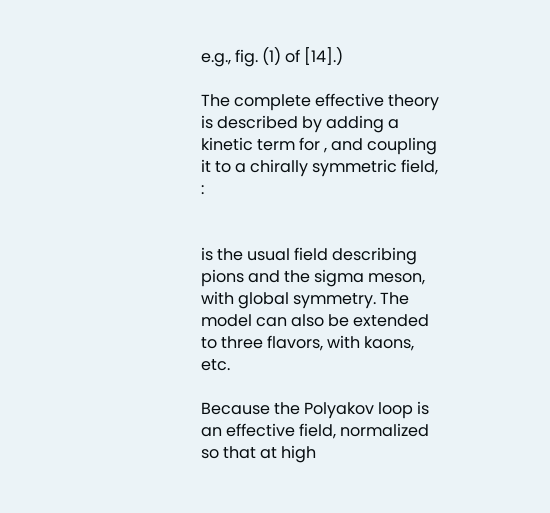e.g., fig. (1) of [14].)

The complete effective theory is described by adding a kinetic term for , and coupling it to a chirally symmetric field, :


is the usual field describing pions and the sigma meson, with global symmetry. The model can also be extended to three flavors, with kaons, etc.

Because the Polyakov loop is an effective field, normalized so that at high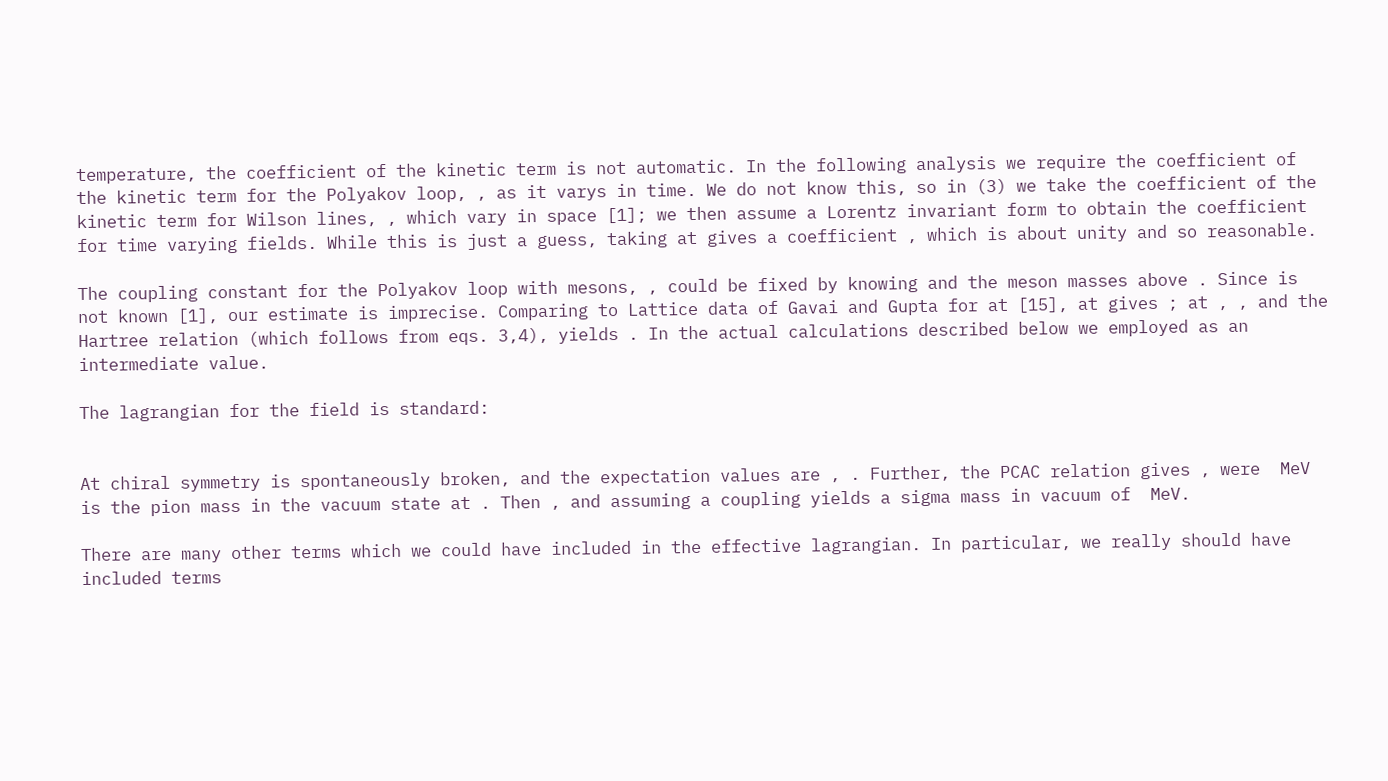temperature, the coefficient of the kinetic term is not automatic. In the following analysis we require the coefficient of the kinetic term for the Polyakov loop, , as it varys in time. We do not know this, so in (3) we take the coefficient of the kinetic term for Wilson lines, , which vary in space [1]; we then assume a Lorentz invariant form to obtain the coefficient for time varying fields. While this is just a guess, taking at gives a coefficient , which is about unity and so reasonable.

The coupling constant for the Polyakov loop with mesons, , could be fixed by knowing and the meson masses above . Since is not known [1], our estimate is imprecise. Comparing to Lattice data of Gavai and Gupta for at [15], at gives ; at , , and the Hartree relation (which follows from eqs. 3,4), yields . In the actual calculations described below we employed as an intermediate value.

The lagrangian for the field is standard:


At chiral symmetry is spontaneously broken, and the expectation values are , . Further, the PCAC relation gives , were  MeV is the pion mass in the vacuum state at . Then , and assuming a coupling yields a sigma mass in vacuum of  MeV.

There are many other terms which we could have included in the effective lagrangian. In particular, we really should have included terms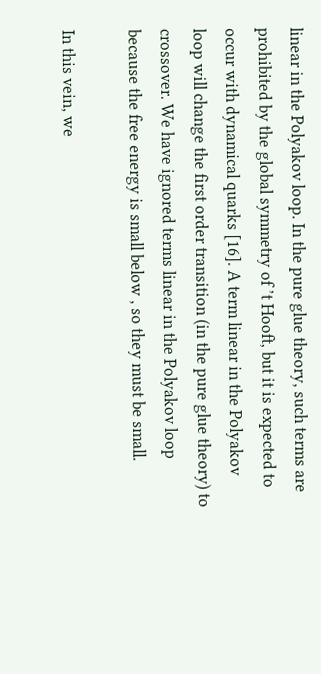linear in the Polyakov loop. In the pure glue theory, such terms are prohibited by the global symmetry of ’t Hooft, but it is expected to occur with dynamical quarks [16]. A term linear in the Polyakov loop will change the first order transition (in the pure glue theory) to crossover. We have ignored terms linear in the Polyakov loop because the free energy is small below , so they must be small.

In this vein, we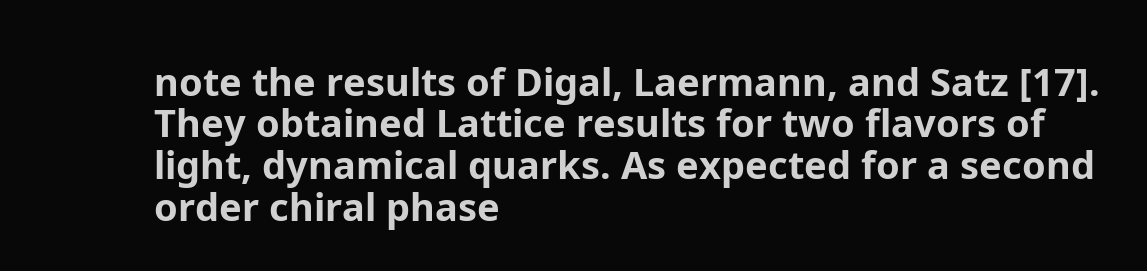note the results of Digal, Laermann, and Satz [17]. They obtained Lattice results for two flavors of light, dynamical quarks. As expected for a second order chiral phase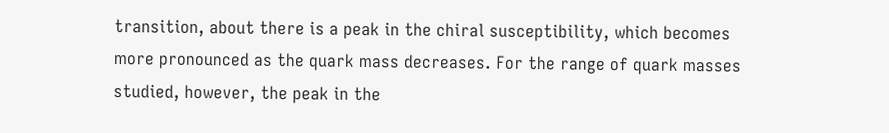transition, about there is a peak in the chiral susceptibility, which becomes more pronounced as the quark mass decreases. For the range of quark masses studied, however, the peak in the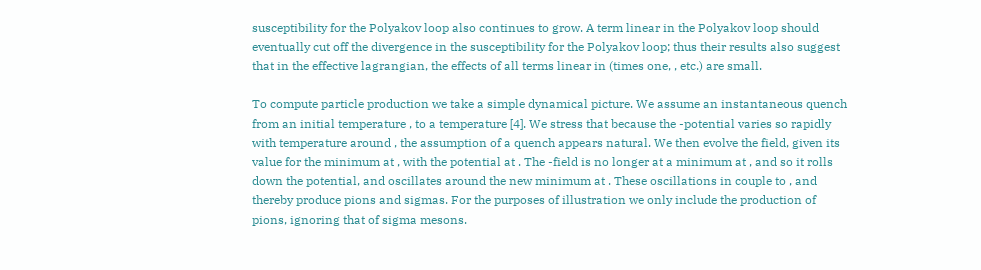susceptibility for the Polyakov loop also continues to grow. A term linear in the Polyakov loop should eventually cut off the divergence in the susceptibility for the Polyakov loop; thus their results also suggest that in the effective lagrangian, the effects of all terms linear in (times one, , etc.) are small.

To compute particle production we take a simple dynamical picture. We assume an instantaneous quench from an initial temperature , to a temperature [4]. We stress that because the -potential varies so rapidly with temperature around , the assumption of a quench appears natural. We then evolve the field, given its value for the minimum at , with the potential at . The -field is no longer at a minimum at , and so it rolls down the potential, and oscillates around the new minimum at . These oscillations in couple to , and thereby produce pions and sigmas. For the purposes of illustration we only include the production of pions, ignoring that of sigma mesons.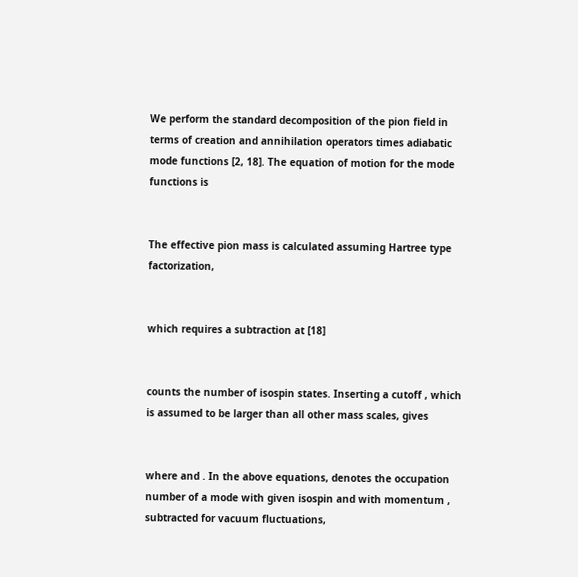We perform the standard decomposition of the pion field in terms of creation and annihilation operators times adiabatic mode functions [2, 18]. The equation of motion for the mode functions is


The effective pion mass is calculated assuming Hartree type factorization,


which requires a subtraction at [18]


counts the number of isospin states. Inserting a cutoff , which is assumed to be larger than all other mass scales, gives


where and . In the above equations, denotes the occupation number of a mode with given isospin and with momentum , subtracted for vacuum fluctuations,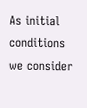As initial conditions we consider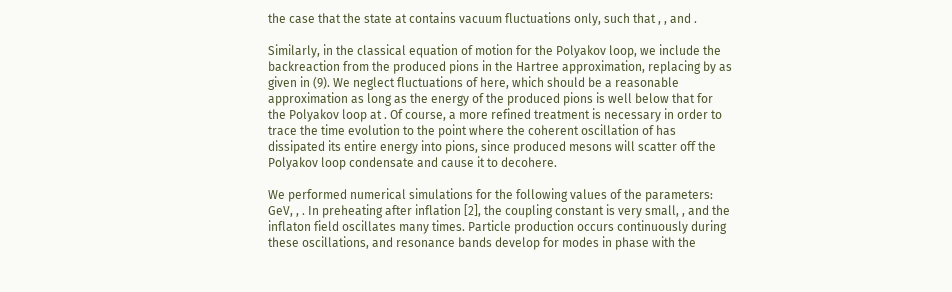the case that the state at contains vacuum fluctuations only, such that , , and .

Similarly, in the classical equation of motion for the Polyakov loop, we include the backreaction from the produced pions in the Hartree approximation, replacing by as given in (9). We neglect fluctuations of here, which should be a reasonable approximation as long as the energy of the produced pions is well below that for the Polyakov loop at . Of course, a more refined treatment is necessary in order to trace the time evolution to the point where the coherent oscillation of has dissipated its entire energy into pions, since produced mesons will scatter off the Polyakov loop condensate and cause it to decohere.

We performed numerical simulations for the following values of the parameters:  GeV, , . In preheating after inflation [2], the coupling constant is very small, , and the inflaton field oscillates many times. Particle production occurs continuously during these oscillations, and resonance bands develop for modes in phase with the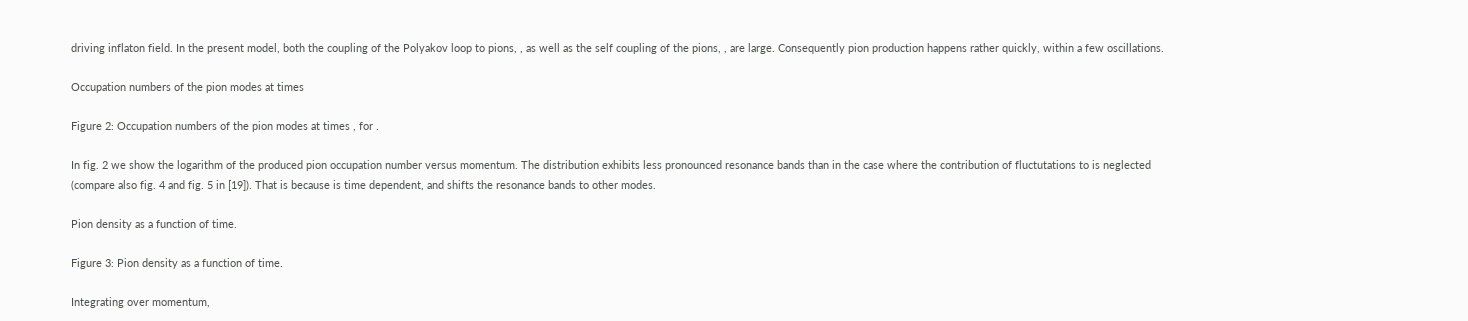driving inflaton field. In the present model, both the coupling of the Polyakov loop to pions, , as well as the self coupling of the pions, , are large. Consequently pion production happens rather quickly, within a few oscillations.

Occupation numbers of the pion modes at times

Figure 2: Occupation numbers of the pion modes at times , for .

In fig. 2 we show the logarithm of the produced pion occupation number versus momentum. The distribution exhibits less pronounced resonance bands than in the case where the contribution of fluctutations to is neglected (compare also fig. 4 and fig. 5 in [19]). That is because is time dependent, and shifts the resonance bands to other modes.

Pion density as a function of time.

Figure 3: Pion density as a function of time.

Integrating over momentum,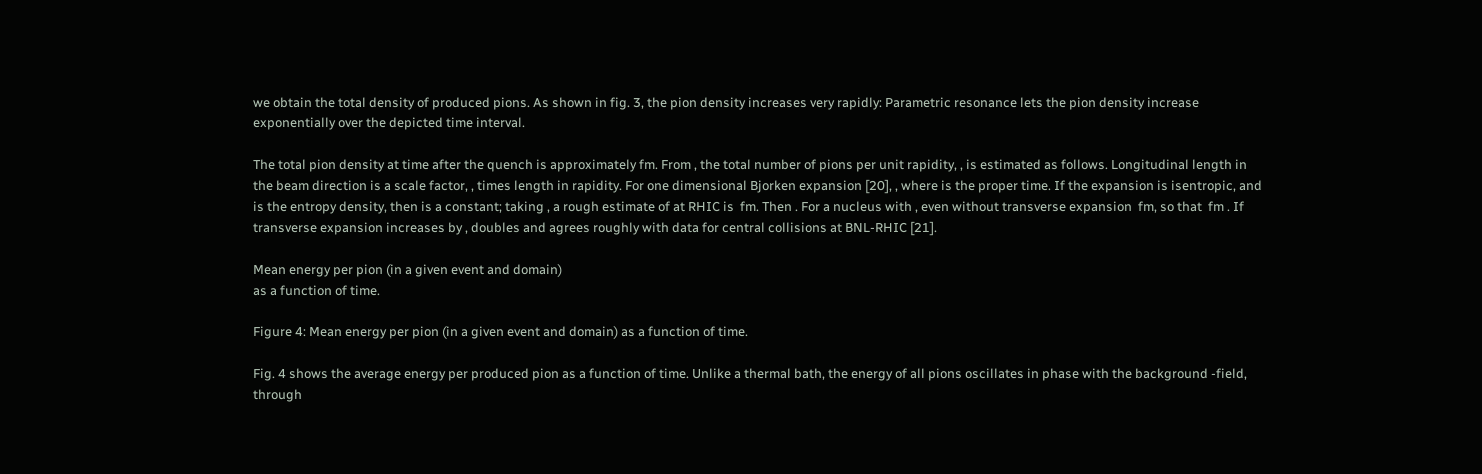we obtain the total density of produced pions. As shown in fig. 3, the pion density increases very rapidly: Parametric resonance lets the pion density increase exponentially over the depicted time interval.

The total pion density at time after the quench is approximately fm. From , the total number of pions per unit rapidity, , is estimated as follows. Longitudinal length in the beam direction is a scale factor, , times length in rapidity. For one dimensional Bjorken expansion [20], , where is the proper time. If the expansion is isentropic, and is the entropy density, then is a constant; taking , a rough estimate of at RHIC is  fm. Then . For a nucleus with , even without transverse expansion  fm, so that  fm . If transverse expansion increases by , doubles and agrees roughly with data for central collisions at BNL-RHIC [21].

Mean energy per pion (in a given event and domain)
as a function of time.

Figure 4: Mean energy per pion (in a given event and domain) as a function of time.

Fig. 4 shows the average energy per produced pion as a function of time. Unlike a thermal bath, the energy of all pions oscillates in phase with the background -field, through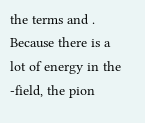the terms and . Because there is a lot of energy in the -field, the pion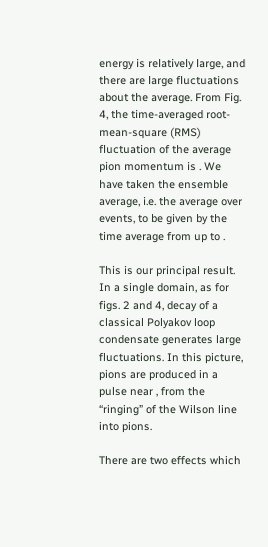energy is relatively large, and there are large fluctuations about the average. From Fig. 4, the time-averaged root-mean-square (RMS) fluctuation of the average pion momentum is . We have taken the ensemble average, i.e. the average over events, to be given by the time average from up to .

This is our principal result. In a single domain, as for figs. 2 and 4, decay of a classical Polyakov loop condensate generates large fluctuations. In this picture, pions are produced in a pulse near , from the “ringing” of the Wilson line into pions.

There are two effects which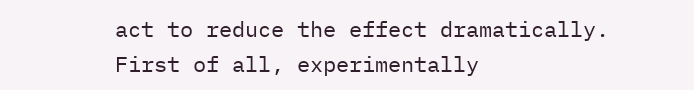act to reduce the effect dramatically. First of all, experimentally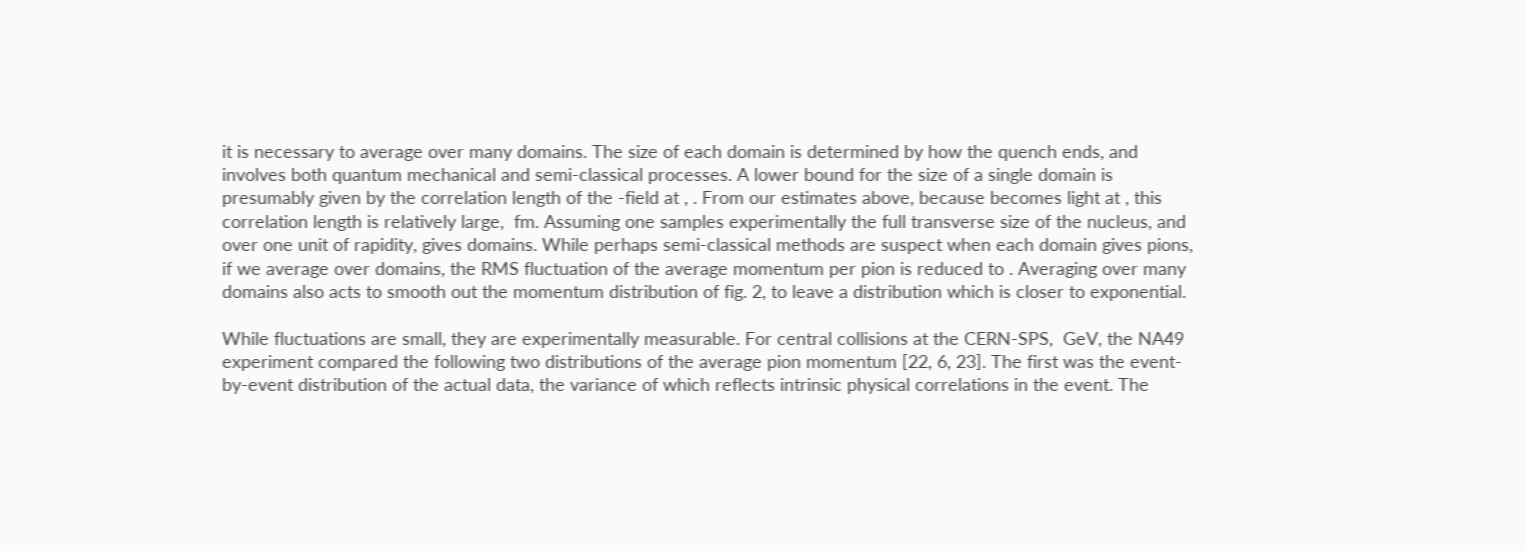it is necessary to average over many domains. The size of each domain is determined by how the quench ends, and involves both quantum mechanical and semi-classical processes. A lower bound for the size of a single domain is presumably given by the correlation length of the -field at , . From our estimates above, because becomes light at , this correlation length is relatively large,  fm. Assuming one samples experimentally the full transverse size of the nucleus, and over one unit of rapidity, gives domains. While perhaps semi-classical methods are suspect when each domain gives pions, if we average over domains, the RMS fluctuation of the average momentum per pion is reduced to . Averaging over many domains also acts to smooth out the momentum distribution of fig. 2, to leave a distribution which is closer to exponential.

While fluctuations are small, they are experimentally measurable. For central collisions at the CERN-SPS,  GeV, the NA49 experiment compared the following two distributions of the average pion momentum [22, 6, 23]. The first was the event-by-event distribution of the actual data, the variance of which reflects intrinsic physical correlations in the event. The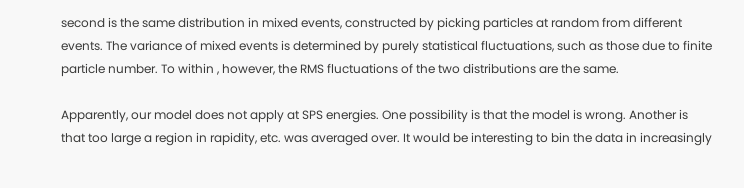second is the same distribution in mixed events, constructed by picking particles at random from different events. The variance of mixed events is determined by purely statistical fluctuations, such as those due to finite particle number. To within , however, the RMS fluctuations of the two distributions are the same.

Apparently, our model does not apply at SPS energies. One possibility is that the model is wrong. Another is that too large a region in rapidity, etc. was averaged over. It would be interesting to bin the data in increasingly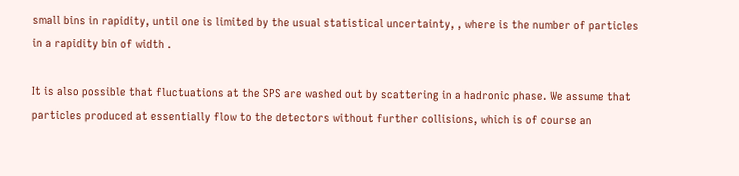small bins in rapidity, until one is limited by the usual statistical uncertainty, , where is the number of particles in a rapidity bin of width .

It is also possible that fluctuations at the SPS are washed out by scattering in a hadronic phase. We assume that particles produced at essentially flow to the detectors without further collisions, which is of course an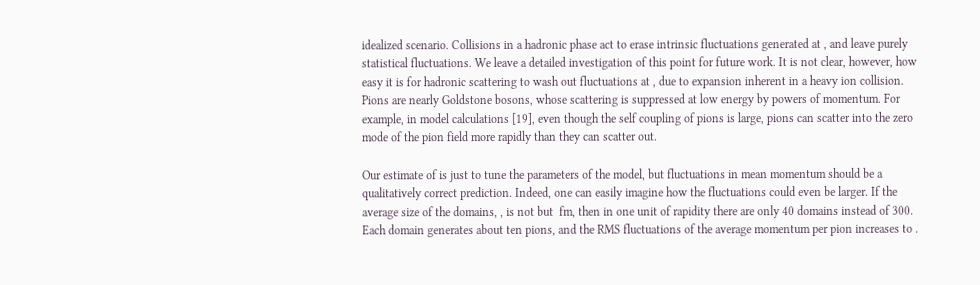idealized scenario. Collisions in a hadronic phase act to erase intrinsic fluctuations generated at , and leave purely statistical fluctuations. We leave a detailed investigation of this point for future work. It is not clear, however, how easy it is for hadronic scattering to wash out fluctuations at , due to expansion inherent in a heavy ion collision. Pions are nearly Goldstone bosons, whose scattering is suppressed at low energy by powers of momentum. For example, in model calculations [19], even though the self coupling of pions is large, pions can scatter into the zero mode of the pion field more rapidly than they can scatter out.

Our estimate of is just to tune the parameters of the model, but fluctuations in mean momentum should be a qualitatively correct prediction. Indeed, one can easily imagine how the fluctuations could even be larger. If the average size of the domains, , is not but  fm, then in one unit of rapidity there are only 40 domains instead of 300. Each domain generates about ten pions, and the RMS fluctuations of the average momentum per pion increases to .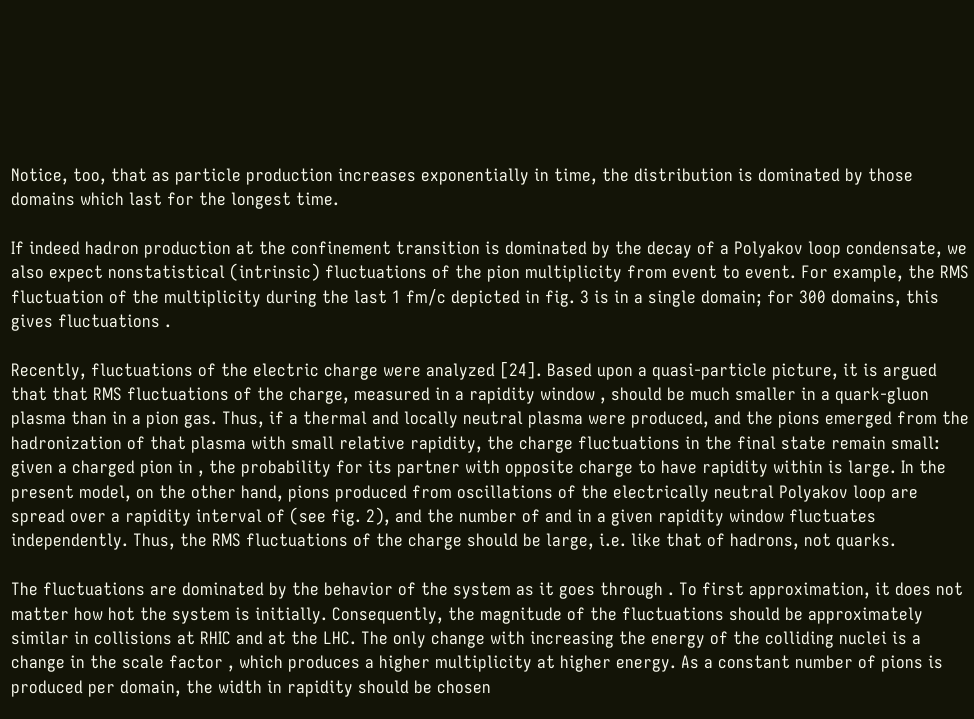Notice, too, that as particle production increases exponentially in time, the distribution is dominated by those domains which last for the longest time.

If indeed hadron production at the confinement transition is dominated by the decay of a Polyakov loop condensate, we also expect nonstatistical (intrinsic) fluctuations of the pion multiplicity from event to event. For example, the RMS fluctuation of the multiplicity during the last 1 fm/c depicted in fig. 3 is in a single domain; for 300 domains, this gives fluctuations .

Recently, fluctuations of the electric charge were analyzed [24]. Based upon a quasi-particle picture, it is argued that that RMS fluctuations of the charge, measured in a rapidity window , should be much smaller in a quark-gluon plasma than in a pion gas. Thus, if a thermal and locally neutral plasma were produced, and the pions emerged from the hadronization of that plasma with small relative rapidity, the charge fluctuations in the final state remain small: given a charged pion in , the probability for its partner with opposite charge to have rapidity within is large. In the present model, on the other hand, pions produced from oscillations of the electrically neutral Polyakov loop are spread over a rapidity interval of (see fig. 2), and the number of and in a given rapidity window fluctuates independently. Thus, the RMS fluctuations of the charge should be large, i.e. like that of hadrons, not quarks.

The fluctuations are dominated by the behavior of the system as it goes through . To first approximation, it does not matter how hot the system is initially. Consequently, the magnitude of the fluctuations should be approximately similar in collisions at RHIC and at the LHC. The only change with increasing the energy of the colliding nuclei is a change in the scale factor , which produces a higher multiplicity at higher energy. As a constant number of pions is produced per domain, the width in rapidity should be chosen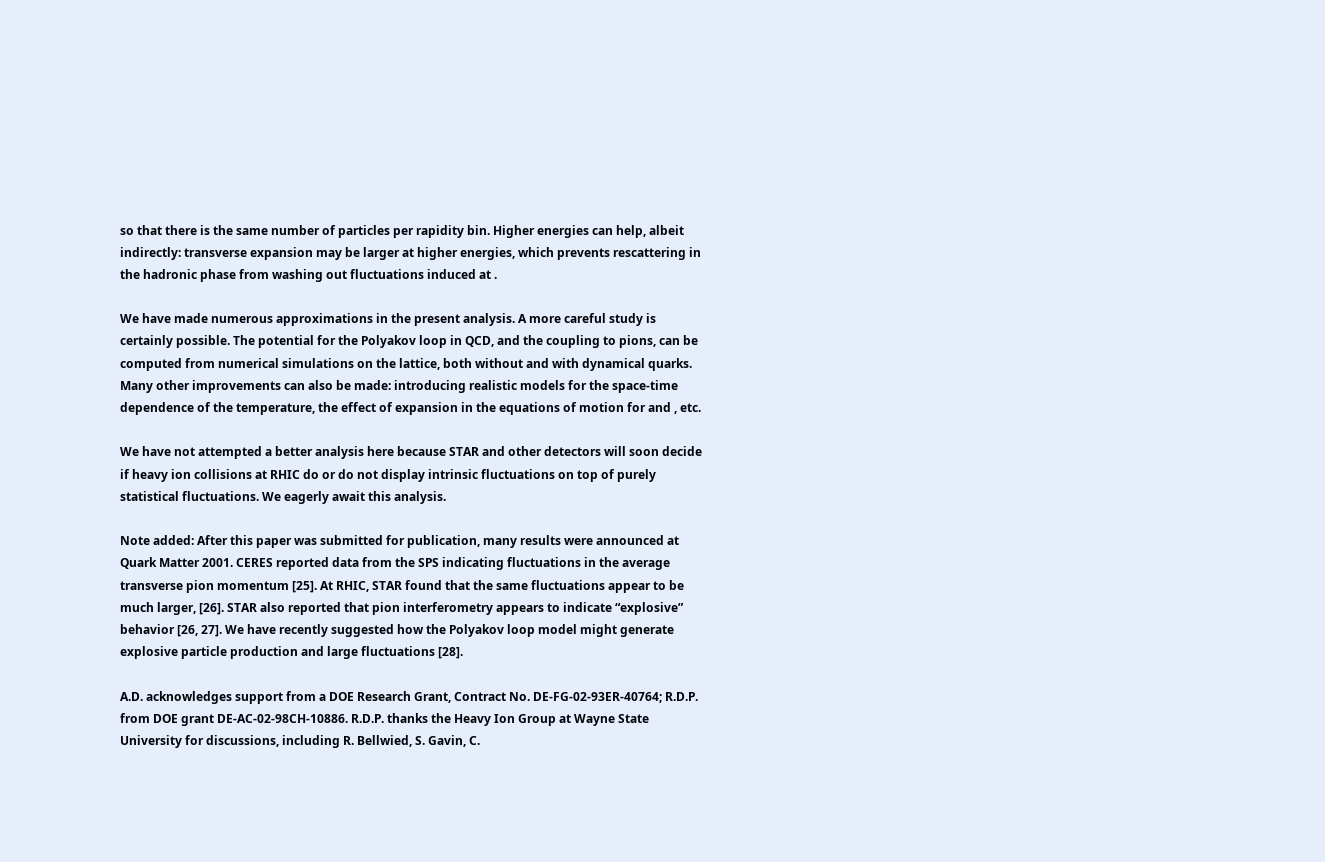so that there is the same number of particles per rapidity bin. Higher energies can help, albeit indirectly: transverse expansion may be larger at higher energies, which prevents rescattering in the hadronic phase from washing out fluctuations induced at .

We have made numerous approximations in the present analysis. A more careful study is certainly possible. The potential for the Polyakov loop in QCD, and the coupling to pions, can be computed from numerical simulations on the lattice, both without and with dynamical quarks. Many other improvements can also be made: introducing realistic models for the space-time dependence of the temperature, the effect of expansion in the equations of motion for and , etc.

We have not attempted a better analysis here because STAR and other detectors will soon decide if heavy ion collisions at RHIC do or do not display intrinsic fluctuations on top of purely statistical fluctuations. We eagerly await this analysis.

Note added: After this paper was submitted for publication, many results were announced at Quark Matter 2001. CERES reported data from the SPS indicating fluctuations in the average transverse pion momentum [25]. At RHIC, STAR found that the same fluctuations appear to be much larger, [26]. STAR also reported that pion interferometry appears to indicate “explosive” behavior [26, 27]. We have recently suggested how the Polyakov loop model might generate explosive particle production and large fluctuations [28].

A.D. acknowledges support from a DOE Research Grant, Contract No. DE-FG-02-93ER-40764; R.D.P. from DOE grant DE-AC-02-98CH-10886. R.D.P. thanks the Heavy Ion Group at Wayne State University for discussions, including R. Bellwied, S. Gavin, C.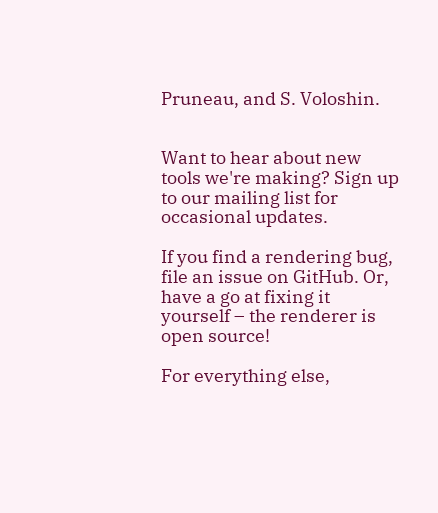Pruneau, and S. Voloshin.


Want to hear about new tools we're making? Sign up to our mailing list for occasional updates.

If you find a rendering bug, file an issue on GitHub. Or, have a go at fixing it yourself – the renderer is open source!

For everything else,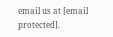email us at [email protected].